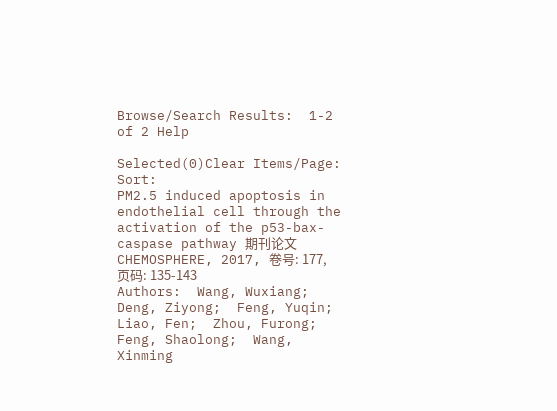Browse/Search Results:  1-2 of 2 Help

Selected(0)Clear Items/Page:    Sort:
PM2.5 induced apoptosis in endothelial cell through the activation of the p53-bax-caspase pathway 期刊论文
CHEMOSPHERE, 2017, 卷号: 177, 页码: 135-143
Authors:  Wang, Wuxiang;  Deng, Ziyong;  Feng, Yuqin;  Liao, Fen;  Zhou, Furong;  Feng, Shaolong;  Wang, Xinming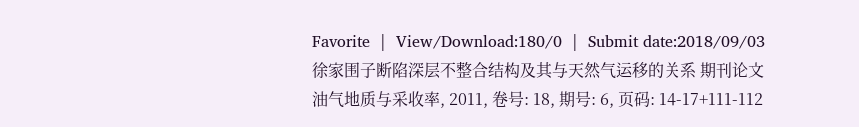Favorite  |  View/Download:180/0  |  Submit date:2018/09/03
徐家围子断陷深层不整合结构及其与天然气运移的关系 期刊论文
油气地质与采收率, 2011, 卷号: 18, 期号: 6, 页码: 14-17+111-112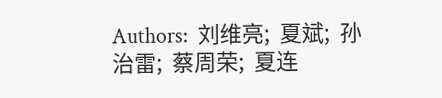Authors:  刘维亮;  夏斌;  孙治雷;  蔡周荣;  夏连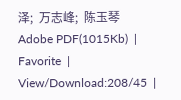泽;  万志峰;  陈玉琴
Adobe PDF(1015Kb)  |  Favorite  |  View/Download:208/45  |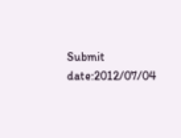Submit date:2012/07/04